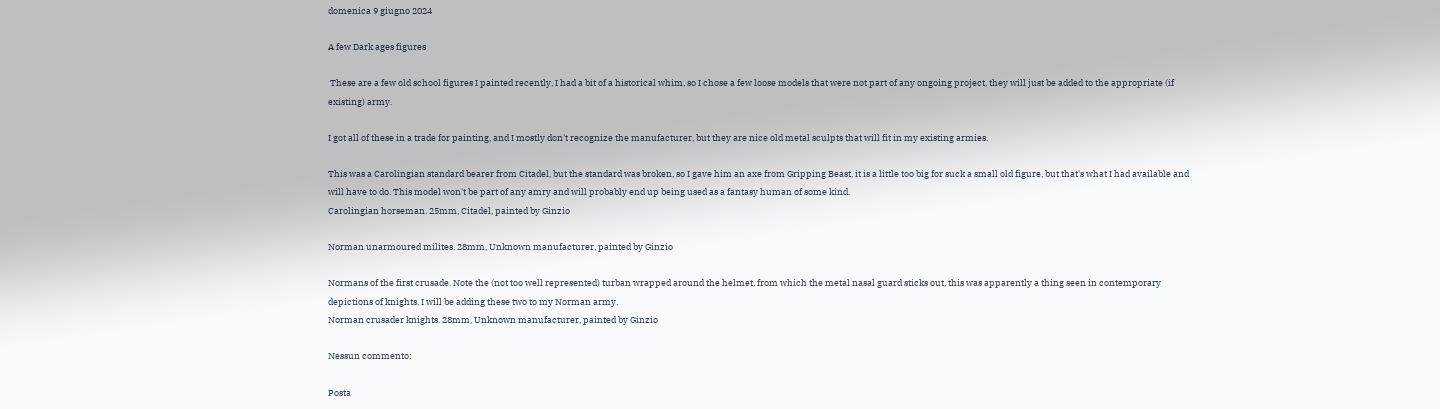domenica 9 giugno 2024

A few Dark ages figures

 These are a few old school figures I painted recently, I had a bit of a historical whim, so I chose a few loose models that were not part of any ongoing project, they will just be added to the appropriate (if existing) army.

I got all of these in a trade for painting, and I mostly don't recognize the manufacturer, but they are nice old metal sculpts that will fit in my existing armies.

This was a Carolingian standard bearer from Citadel, but the standard was broken, so I gave him an axe from Gripping Beast, it is a little too big for suck a small old figure, but that's what I had available and will have to do. This model won't be part of any amry and will probably end up being used as a fantasy human of some kind.
Carolingian horseman. 25mm, Citadel, painted by Ginzio

Norman unarmoured milites. 28mm, Unknown manufacturer, painted by Ginzio

Normans of the first crusade. Note the (not too well represented) turban wrapped around the helmet, from which the metal nasal guard sticks out, this was apparently a thing seen in contemporary depictions of knights. I will be adding these two to my Norman army.
Norman crusader knights. 28mm, Unknown manufacturer, painted by Ginzio

Nessun commento:

Posta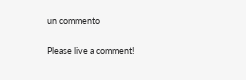un commento

Please live a comment!